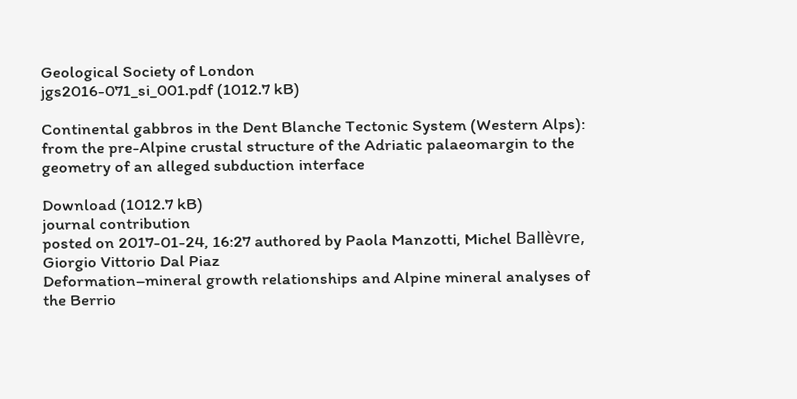Geological Society of London
jgs2016-071_si_001.pdf (1012.7 kB)

Continental gabbros in the Dent Blanche Tectonic System (Western Alps): from the pre-Alpine crustal structure of the Adriatic palaeomargin to the geometry of an alleged subduction interface

Download (1012.7 kB)
journal contribution
posted on 2017-01-24, 16:27 authored by Paola Manzotti, Michel Ballèvre, Giorgio Vittorio Dal Piaz
Deformation–mineral growth relationships and Alpine mineral analyses of the Berrio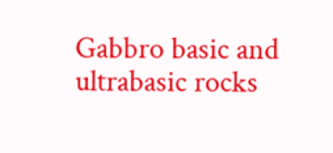Gabbro basic and ultrabasic rocks